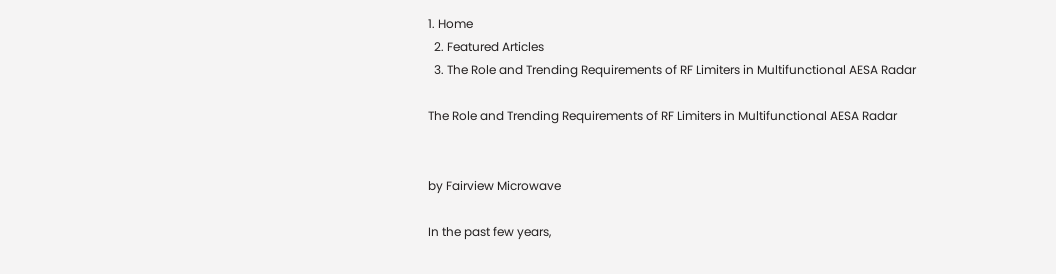1. Home
  2. Featured Articles
  3. The Role and Trending Requirements of RF Limiters in Multifunctional AESA Radar

The Role and Trending Requirements of RF Limiters in Multifunctional AESA Radar


by Fairview Microwave

In the past few years,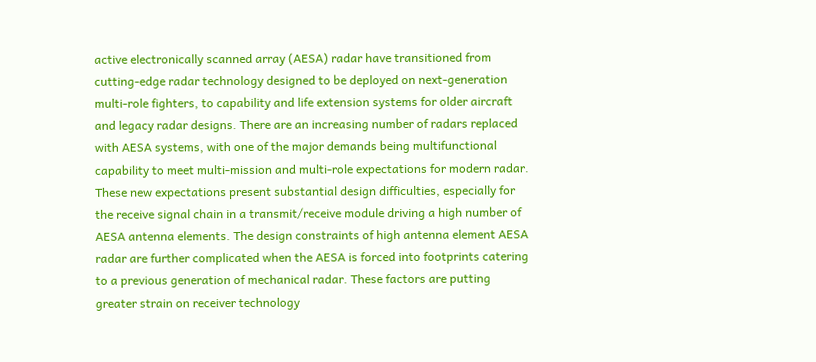active electronically scanned array (AESA) radar have transitioned from cutting-edge radar technology designed to be deployed on next-generation multi-role fighters, to capability and life extension systems for older aircraft and legacy radar designs. There are an increasing number of radars replaced with AESA systems, with one of the major demands being multifunctional capability to meet multi-mission and multi-role expectations for modern radar. These new expectations present substantial design difficulties, especially for the receive signal chain in a transmit/receive module driving a high number of AESA antenna elements. The design constraints of high antenna element AESA radar are further complicated when the AESA is forced into footprints catering to a previous generation of mechanical radar. These factors are putting greater strain on receiver technology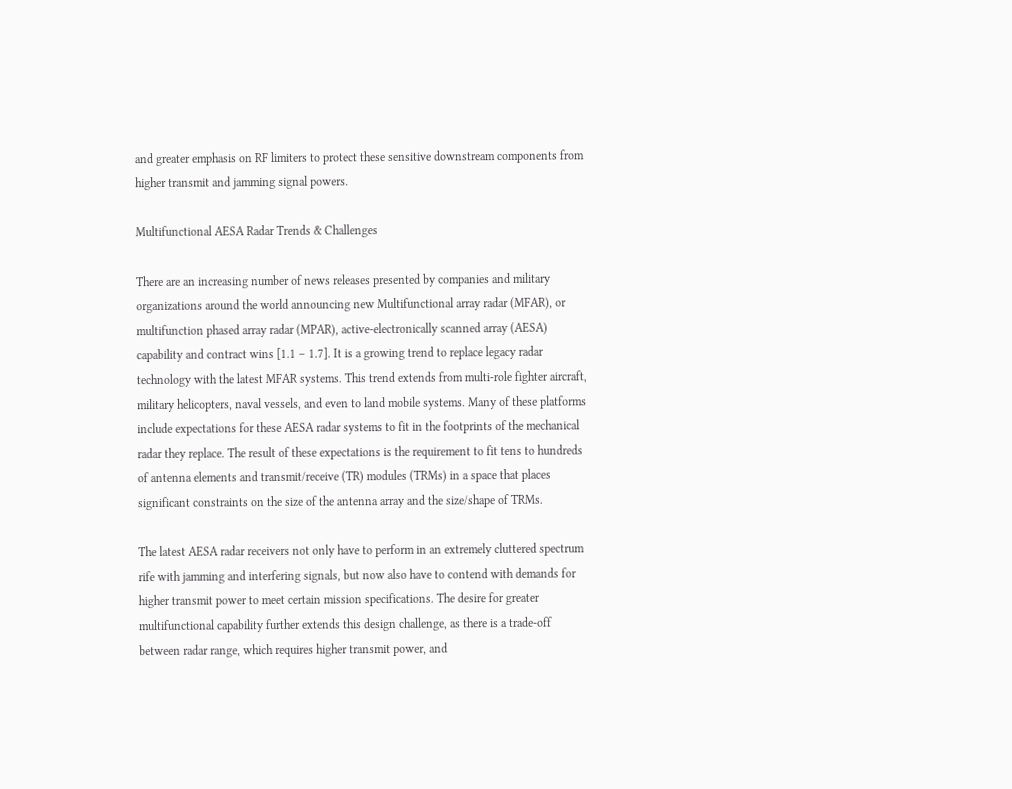and greater emphasis on RF limiters to protect these sensitive downstream components from higher transmit and jamming signal powers.

Multifunctional AESA Radar Trends & Challenges

There are an increasing number of news releases presented by companies and military organizations around the world announcing new Multifunctional array radar (MFAR), or multifunction phased array radar (MPAR), active-electronically scanned array (AESA) capability and contract wins [1.1 – 1.7]. It is a growing trend to replace legacy radar technology with the latest MFAR systems. This trend extends from multi-role fighter aircraft, military helicopters, naval vessels, and even to land mobile systems. Many of these platforms include expectations for these AESA radar systems to fit in the footprints of the mechanical radar they replace. The result of these expectations is the requirement to fit tens to hundreds of antenna elements and transmit/receive (TR) modules (TRMs) in a space that places significant constraints on the size of the antenna array and the size/shape of TRMs.

The latest AESA radar receivers not only have to perform in an extremely cluttered spectrum rife with jamming and interfering signals, but now also have to contend with demands for higher transmit power to meet certain mission specifications. The desire for greater multifunctional capability further extends this design challenge, as there is a trade-off between radar range, which requires higher transmit power, and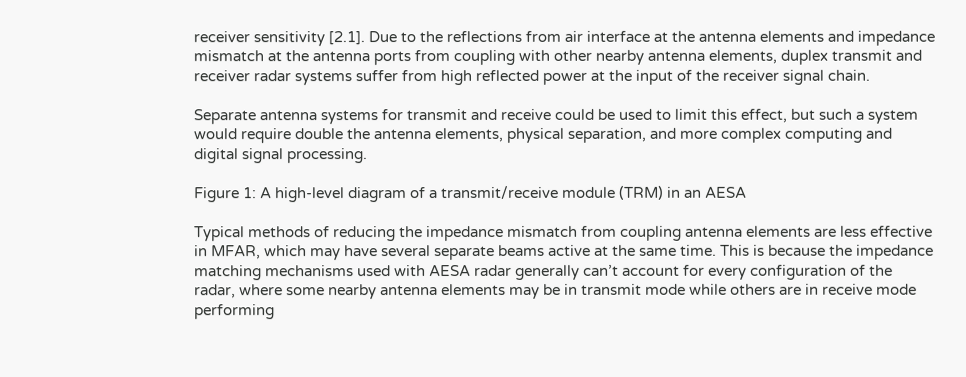receiver sensitivity [2.1]. Due to the reflections from air interface at the antenna elements and impedance mismatch at the antenna ports from coupling with other nearby antenna elements, duplex transmit and receiver radar systems suffer from high reflected power at the input of the receiver signal chain.

Separate antenna systems for transmit and receive could be used to limit this effect, but such a system would require double the antenna elements, physical separation, and more complex computing and digital signal processing.

Figure 1: A high-level diagram of a transmit/receive module (TRM) in an AESA

Typical methods of reducing the impedance mismatch from coupling antenna elements are less effective in MFAR, which may have several separate beams active at the same time. This is because the impedance matching mechanisms used with AESA radar generally can’t account for every configuration of the radar, where some nearby antenna elements may be in transmit mode while others are in receive mode performing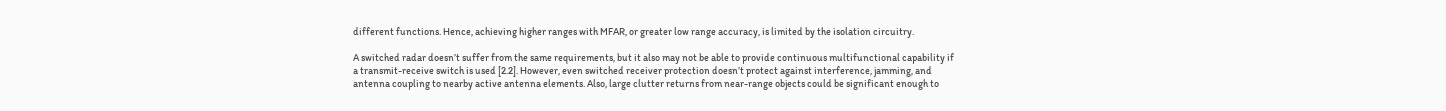different functions. Hence, achieving higher ranges with MFAR, or greater low range accuracy, is limited by the isolation circuitry.

A switched radar doesn’t suffer from the same requirements, but it also may not be able to provide continuous multifunctional capability if a transmit-receive switch is used [2.2]. However, even switched receiver protection doesn’t protect against interference, jamming, and antenna coupling to nearby active antenna elements. Also, large clutter returns from near-range objects could be significant enough to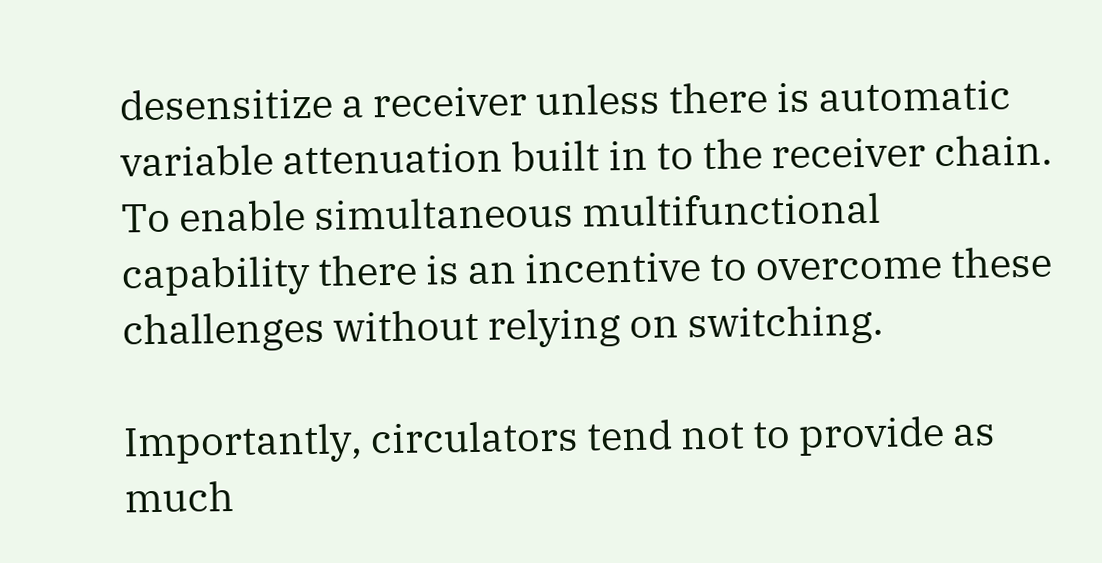desensitize a receiver unless there is automatic variable attenuation built in to the receiver chain. To enable simultaneous multifunctional capability there is an incentive to overcome these challenges without relying on switching.

Importantly, circulators tend not to provide as much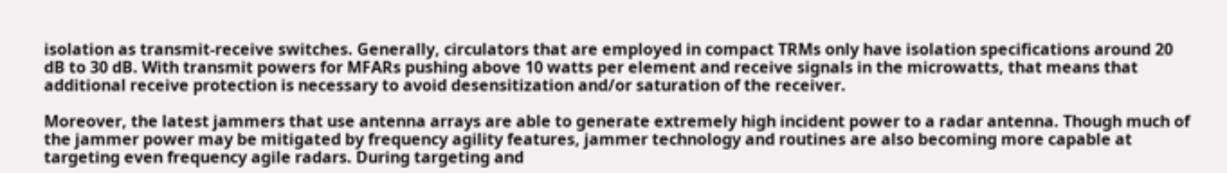isolation as transmit-receive switches. Generally, circulators that are employed in compact TRMs only have isolation specifications around 20 dB to 30 dB. With transmit powers for MFARs pushing above 10 watts per element and receive signals in the microwatts, that means that additional receive protection is necessary to avoid desensitization and/or saturation of the receiver.

Moreover, the latest jammers that use antenna arrays are able to generate extremely high incident power to a radar antenna. Though much of the jammer power may be mitigated by frequency agility features, jammer technology and routines are also becoming more capable at targeting even frequency agile radars. During targeting and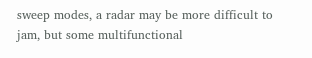sweep modes, a radar may be more difficult to jam, but some multifunctional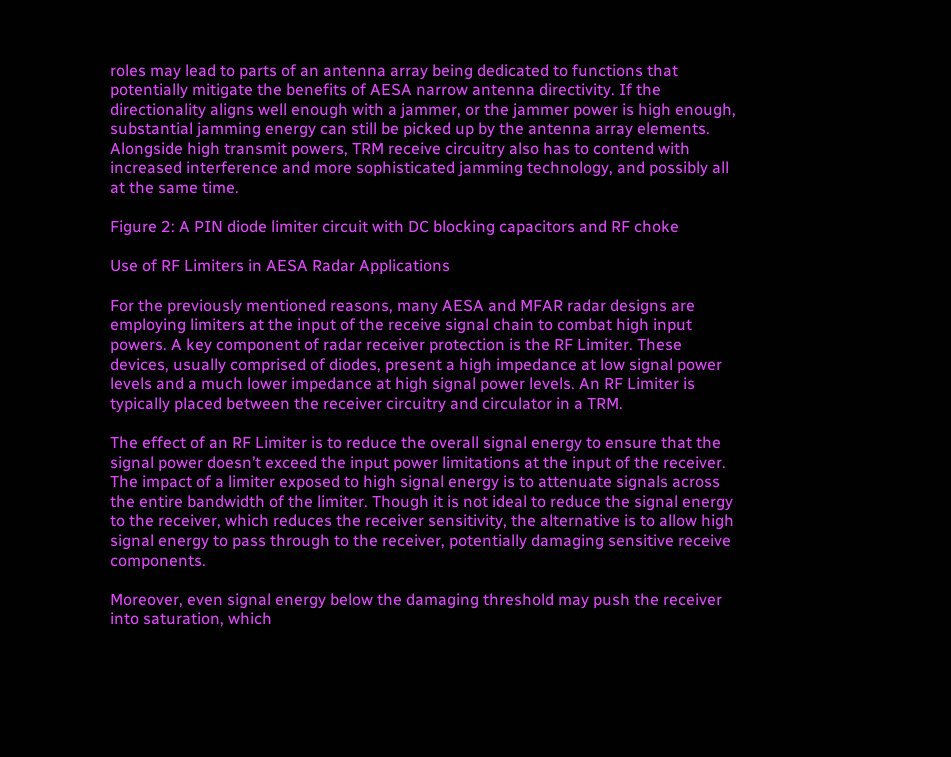roles may lead to parts of an antenna array being dedicated to functions that potentially mitigate the benefits of AESA narrow antenna directivity. If the directionality aligns well enough with a jammer, or the jammer power is high enough, substantial jamming energy can still be picked up by the antenna array elements. Alongside high transmit powers, TRM receive circuitry also has to contend with increased interference and more sophisticated jamming technology, and possibly all at the same time.

Figure 2: A PIN diode limiter circuit with DC blocking capacitors and RF choke

Use of RF Limiters in AESA Radar Applications

For the previously mentioned reasons, many AESA and MFAR radar designs are employing limiters at the input of the receive signal chain to combat high input powers. A key component of radar receiver protection is the RF Limiter. These devices, usually comprised of diodes, present a high impedance at low signal power levels and a much lower impedance at high signal power levels. An RF Limiter is typically placed between the receiver circuitry and circulator in a TRM.

The effect of an RF Limiter is to reduce the overall signal energy to ensure that the signal power doesn’t exceed the input power limitations at the input of the receiver. The impact of a limiter exposed to high signal energy is to attenuate signals across the entire bandwidth of the limiter. Though it is not ideal to reduce the signal energy to the receiver, which reduces the receiver sensitivity, the alternative is to allow high signal energy to pass through to the receiver, potentially damaging sensitive receive components.

Moreover, even signal energy below the damaging threshold may push the receiver into saturation, which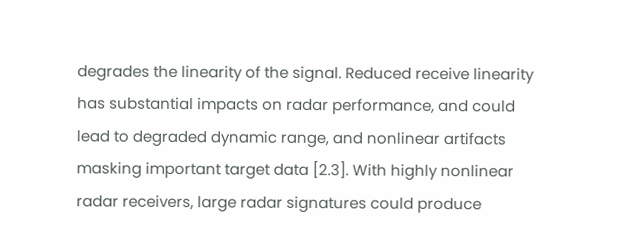degrades the linearity of the signal. Reduced receive linearity has substantial impacts on radar performance, and could lead to degraded dynamic range, and nonlinear artifacts masking important target data [2.3]. With highly nonlinear radar receivers, large radar signatures could produce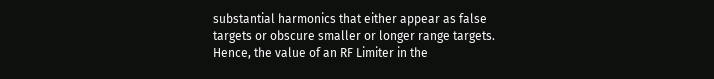substantial harmonics that either appear as false targets or obscure smaller or longer range targets. Hence, the value of an RF Limiter in the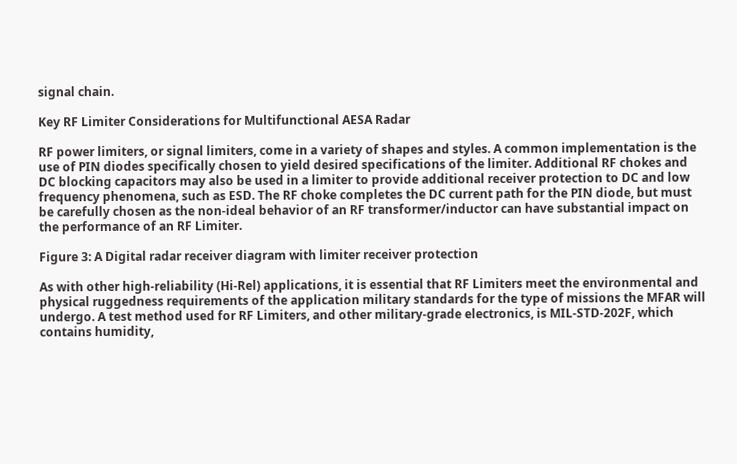signal chain.

Key RF Limiter Considerations for Multifunctional AESA Radar

RF power limiters, or signal limiters, come in a variety of shapes and styles. A common implementation is the use of PIN diodes specifically chosen to yield desired specifications of the limiter. Additional RF chokes and DC blocking capacitors may also be used in a limiter to provide additional receiver protection to DC and low frequency phenomena, such as ESD. The RF choke completes the DC current path for the PIN diode, but must be carefully chosen as the non-ideal behavior of an RF transformer/inductor can have substantial impact on the performance of an RF Limiter.

Figure 3: A Digital radar receiver diagram with limiter receiver protection

As with other high-reliability (Hi-Rel) applications, it is essential that RF Limiters meet the environmental and physical ruggedness requirements of the application military standards for the type of missions the MFAR will undergo. A test method used for RF Limiters, and other military-grade electronics, is MIL-STD-202F, which contains humidity,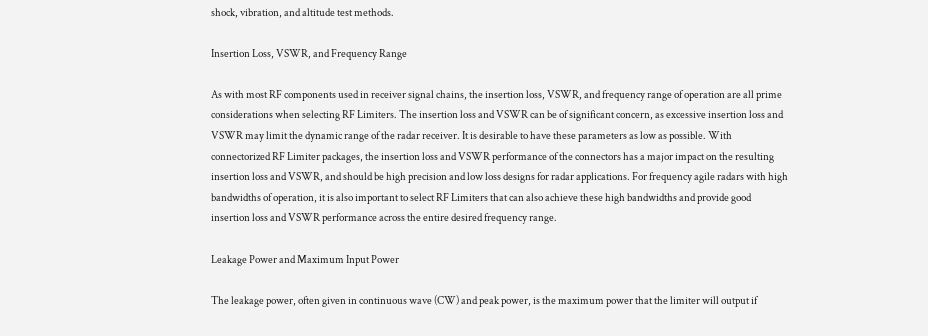shock, vibration, and altitude test methods.

Insertion Loss, VSWR, and Frequency Range

As with most RF components used in receiver signal chains, the insertion loss, VSWR, and frequency range of operation are all prime considerations when selecting RF Limiters. The insertion loss and VSWR can be of significant concern, as excessive insertion loss and VSWR may limit the dynamic range of the radar receiver. It is desirable to have these parameters as low as possible. With connectorized RF Limiter packages, the insertion loss and VSWR performance of the connectors has a major impact on the resulting insertion loss and VSWR, and should be high precision and low loss designs for radar applications. For frequency agile radars with high bandwidths of operation, it is also important to select RF Limiters that can also achieve these high bandwidths and provide good insertion loss and VSWR performance across the entire desired frequency range.

Leakage Power and Maximum Input Power

The leakage power, often given in continuous wave (CW) and peak power, is the maximum power that the limiter will output if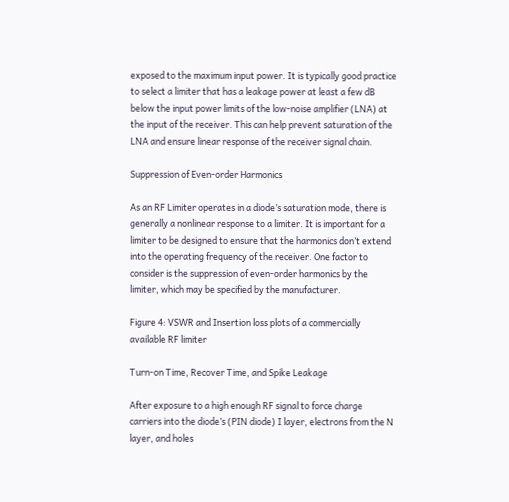exposed to the maximum input power. It is typically good practice to select a limiter that has a leakage power at least a few dB below the input power limits of the low-noise amplifier (LNA) at the input of the receiver. This can help prevent saturation of the LNA and ensure linear response of the receiver signal chain.

Suppression of Even-order Harmonics

As an RF Limiter operates in a diode’s saturation mode, there is generally a nonlinear response to a limiter. It is important for a limiter to be designed to ensure that the harmonics don’t extend into the operating frequency of the receiver. One factor to consider is the suppression of even-order harmonics by the limiter, which may be specified by the manufacturer.

Figure 4: VSWR and Insertion loss plots of a commercially available RF limiter

Turn-on Time, Recover Time, and Spike Leakage

After exposure to a high enough RF signal to force charge carriers into the diode’s (PIN diode) I layer, electrons from the N layer, and holes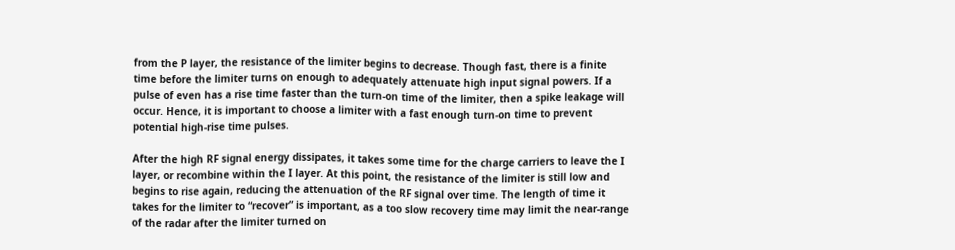from the P layer, the resistance of the limiter begins to decrease. Though fast, there is a finite time before the limiter turns on enough to adequately attenuate high input signal powers. If a pulse of even has a rise time faster than the turn-on time of the limiter, then a spike leakage will occur. Hence, it is important to choose a limiter with a fast enough turn-on time to prevent potential high-rise time pulses.

After the high RF signal energy dissipates, it takes some time for the charge carriers to leave the I layer, or recombine within the I layer. At this point, the resistance of the limiter is still low and begins to rise again, reducing the attenuation of the RF signal over time. The length of time it takes for the limiter to “recover” is important, as a too slow recovery time may limit the near-range of the radar after the limiter turned on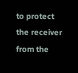to protect the receiver from the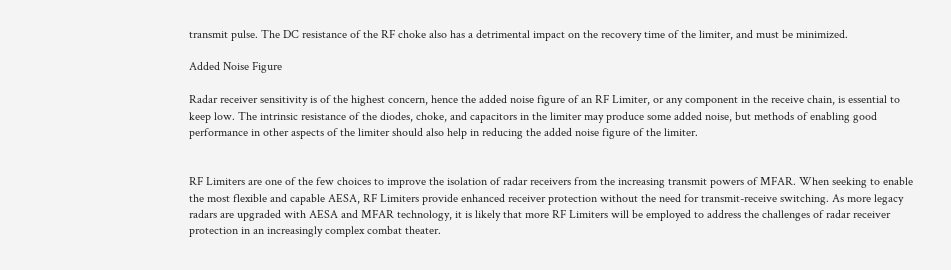transmit pulse. The DC resistance of the RF choke also has a detrimental impact on the recovery time of the limiter, and must be minimized.

Added Noise Figure

Radar receiver sensitivity is of the highest concern, hence the added noise figure of an RF Limiter, or any component in the receive chain, is essential to keep low. The intrinsic resistance of the diodes, choke, and capacitors in the limiter may produce some added noise, but methods of enabling good performance in other aspects of the limiter should also help in reducing the added noise figure of the limiter.


RF Limiters are one of the few choices to improve the isolation of radar receivers from the increasing transmit powers of MFAR. When seeking to enable the most flexible and capable AESA, RF Limiters provide enhanced receiver protection without the need for transmit-receive switching. As more legacy radars are upgraded with AESA and MFAR technology, it is likely that more RF Limiters will be employed to address the challenges of radar receiver protection in an increasingly complex combat theater.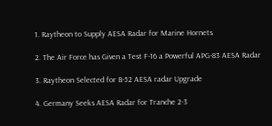1. Raytheon to Supply AESA Radar for Marine Hornets

2. The Air Force has Given a Test F-16 a Powerful APG-83 AESA Radar

3. Raytheon Selected for B-52 AESA radar Upgrade

4. Germany Seeks AESA Radar for Tranche 2-3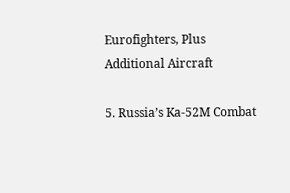Eurofighters, Plus Additional Aircraft

5. Russia’s Ka-52M Combat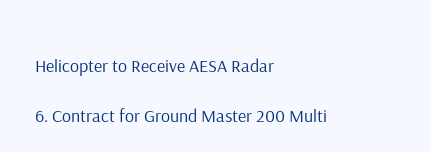Helicopter to Receive AESA Radar

6. Contract for Ground Master 200 Multi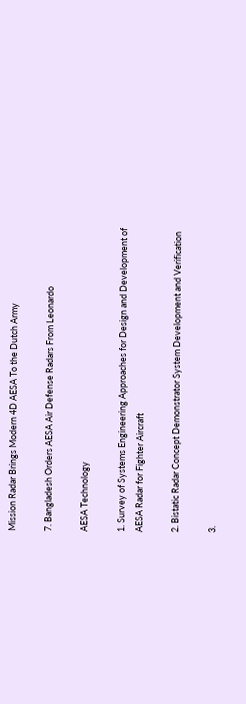Mission Radar Brings Modern 4D AESA To the Dutch Army

7. Bangladesh Orders AESA Air Defense Radars From Leonardo

AESA Technology

1. Survey of Systems Engineering Approaches for Design and Development of AESA Radar for Fighter Aircraft

2. Bistatic Radar Concept Demonstrator System Development and Verification

3.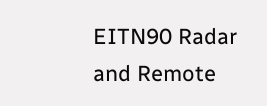EITN90 Radar and Remote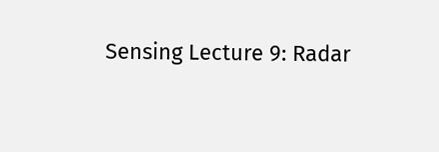Sensing Lecture 9: Radar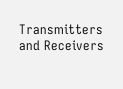Transmitters and Receivers